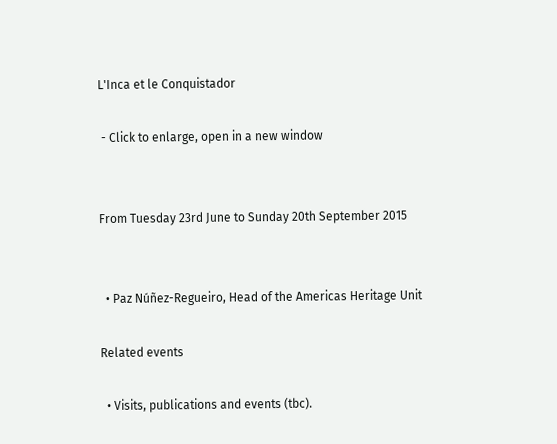L'Inca et le Conquistador

 - Click to enlarge, open in a new window


From Tuesday 23rd June to Sunday 20th September 2015


  • Paz Núñez-Regueiro, Head of the Americas Heritage Unit

Related events

  • Visits, publications and events (tbc).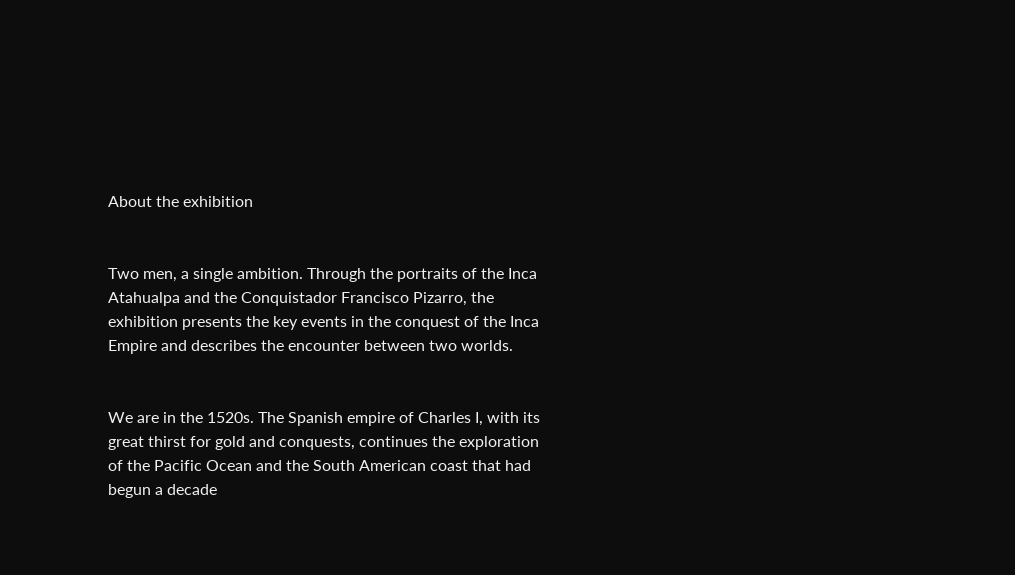About the exhibition


Two men, a single ambition. Through the portraits of the Inca Atahualpa and the Conquistador Francisco Pizarro, the exhibition presents the key events in the conquest of the Inca Empire and describes the encounter between two worlds.


We are in the 1520s. The Spanish empire of Charles I, with its great thirst for gold and conquests, continues the exploration of the Pacific Ocean and the South American coast that had begun a decade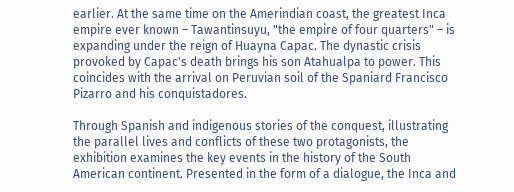earlier. At the same time on the Amerindian coast, the greatest Inca empire ever known – Tawantinsuyu, "the empire of four quarters" – is expanding under the reign of Huayna Capac. The dynastic crisis provoked by Capac's death brings his son Atahualpa to power. This coincides with the arrival on Peruvian soil of the Spaniard Francisco Pizarro and his conquistadores.

Through Spanish and indigenous stories of the conquest, illustrating the parallel lives and conflicts of these two protagonists, the exhibition examines the key events in the history of the South American continent. Presented in the form of a dialogue, the Inca and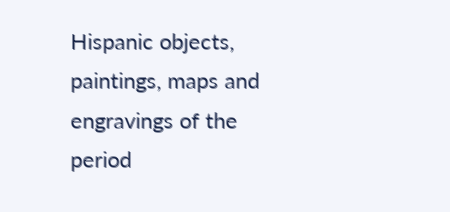Hispanic objects, paintings, maps and engravings of the period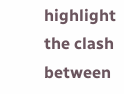highlight the clash between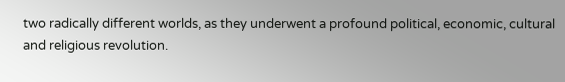two radically different worlds, as they underwent a profound political, economic, cultural and religious revolution.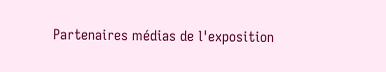Partenaires médias de l'exposition